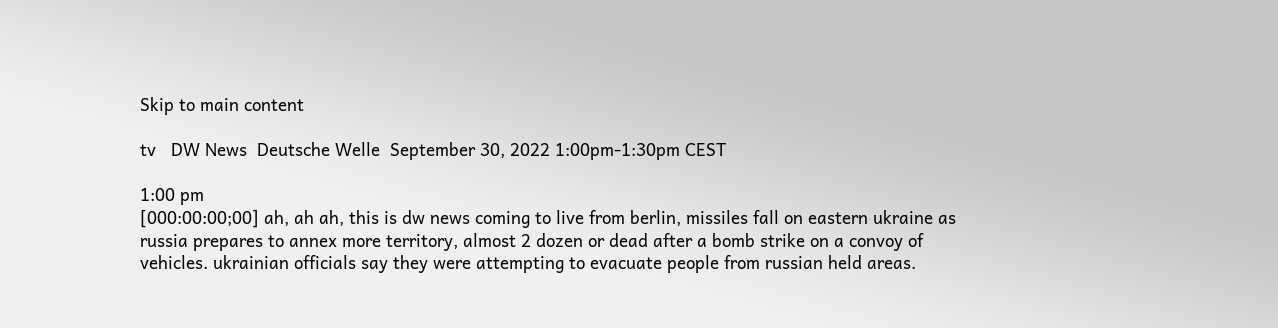Skip to main content

tv   DW News  Deutsche Welle  September 30, 2022 1:00pm-1:30pm CEST

1:00 pm
[000:00:00;00] ah, ah ah, this is dw news coming to live from berlin, missiles fall on eastern ukraine as russia prepares to annex more territory, almost 2 dozen or dead after a bomb strike on a convoy of vehicles. ukrainian officials say they were attempting to evacuate people from russian held areas.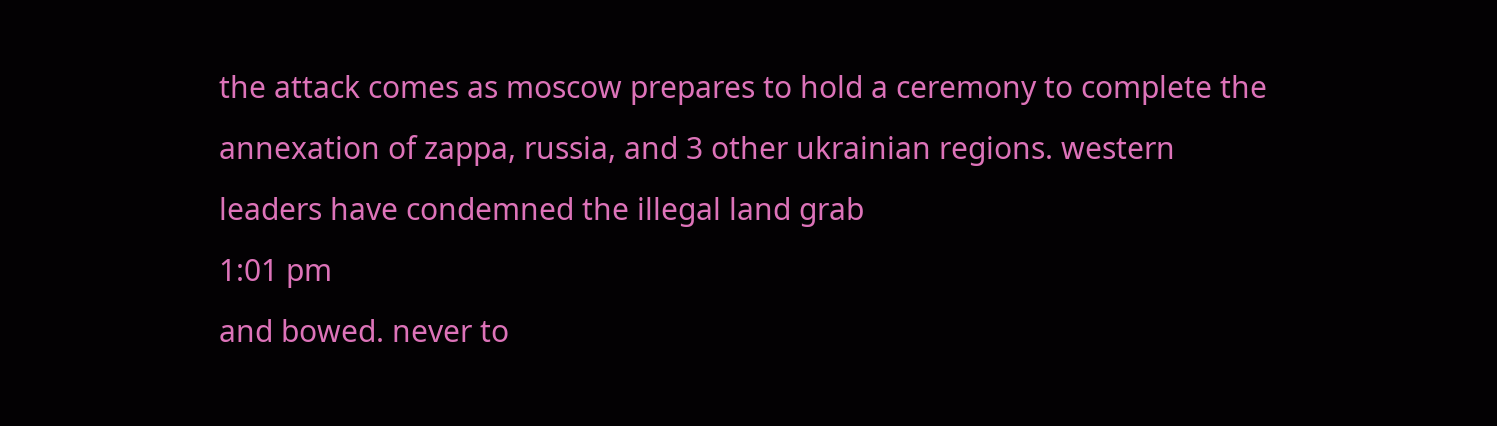the attack comes as moscow prepares to hold a ceremony to complete the annexation of zappa, russia, and 3 other ukrainian regions. western leaders have condemned the illegal land grab
1:01 pm
and bowed. never to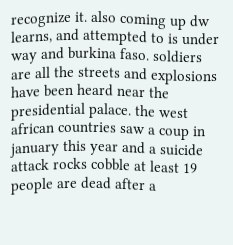recognize it. also coming up dw learns, and attempted to is under way and burkina faso. soldiers are all the streets and explosions have been heard near the presidential palace. the west african countries saw a coup in january this year and a suicide attack rocks cobble at least 19 people are dead after a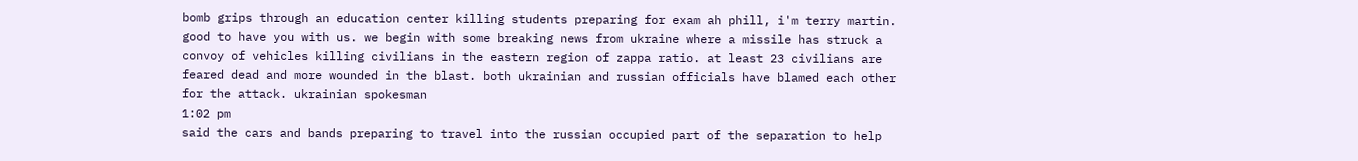bomb grips through an education center killing students preparing for exam ah phill, i'm terry martin. good to have you with us. we begin with some breaking news from ukraine where a missile has struck a convoy of vehicles killing civilians in the eastern region of zappa ratio. at least 23 civilians are feared dead and more wounded in the blast. both ukrainian and russian officials have blamed each other for the attack. ukrainian spokesman
1:02 pm
said the cars and bands preparing to travel into the russian occupied part of the separation to help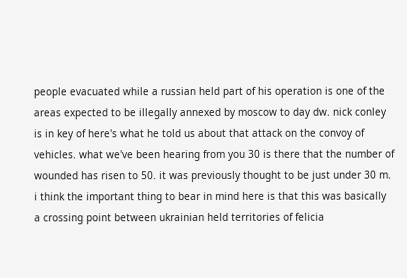people evacuated while a russian held part of his operation is one of the areas expected to be illegally annexed by moscow to day dw. nick conley is in key of here's what he told us about that attack on the convoy of vehicles. what we've been hearing from you 30 is there that the number of wounded has risen to 50. it was previously thought to be just under 30 m. i think the important thing to bear in mind here is that this was basically a crossing point between ukrainian held territories of felicia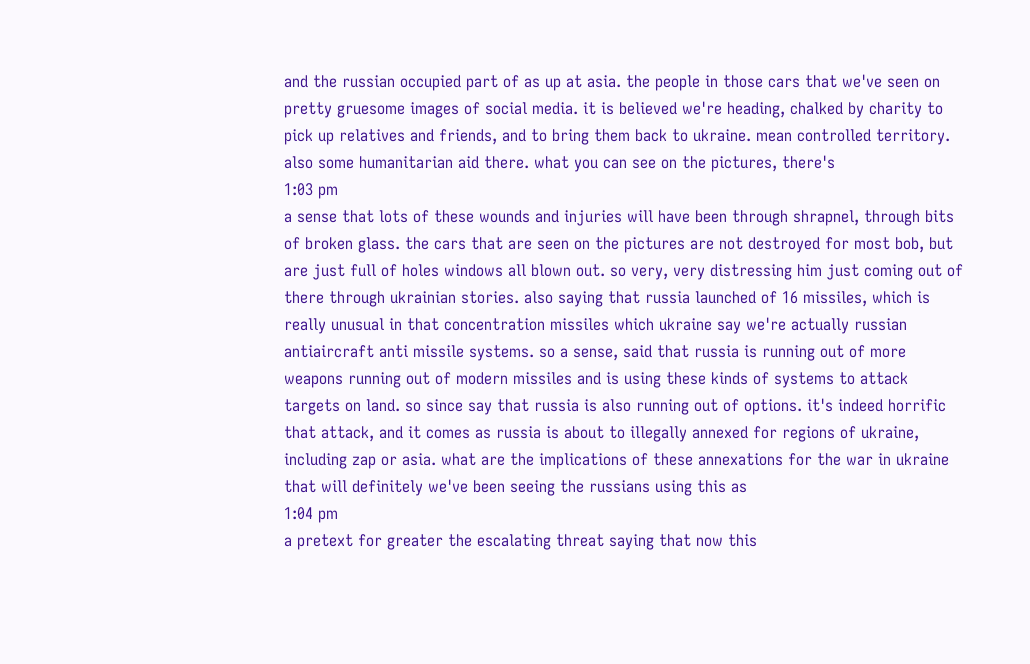and the russian occupied part of as up at asia. the people in those cars that we've seen on pretty gruesome images of social media. it is believed we're heading, chalked by charity to pick up relatives and friends, and to bring them back to ukraine. mean controlled territory. also some humanitarian aid there. what you can see on the pictures, there's
1:03 pm
a sense that lots of these wounds and injuries will have been through shrapnel, through bits of broken glass. the cars that are seen on the pictures are not destroyed for most bob, but are just full of holes windows all blown out. so very, very distressing him just coming out of there through ukrainian stories. also saying that russia launched of 16 missiles, which is really unusual in that concentration missiles which ukraine say we're actually russian antiaircraft anti missile systems. so a sense, said that russia is running out of more weapons running out of modern missiles and is using these kinds of systems to attack targets on land. so since say that russia is also running out of options. it's indeed horrific that attack, and it comes as russia is about to illegally annexed for regions of ukraine, including zap or asia. what are the implications of these annexations for the war in ukraine that will definitely we've been seeing the russians using this as
1:04 pm
a pretext for greater the escalating threat saying that now this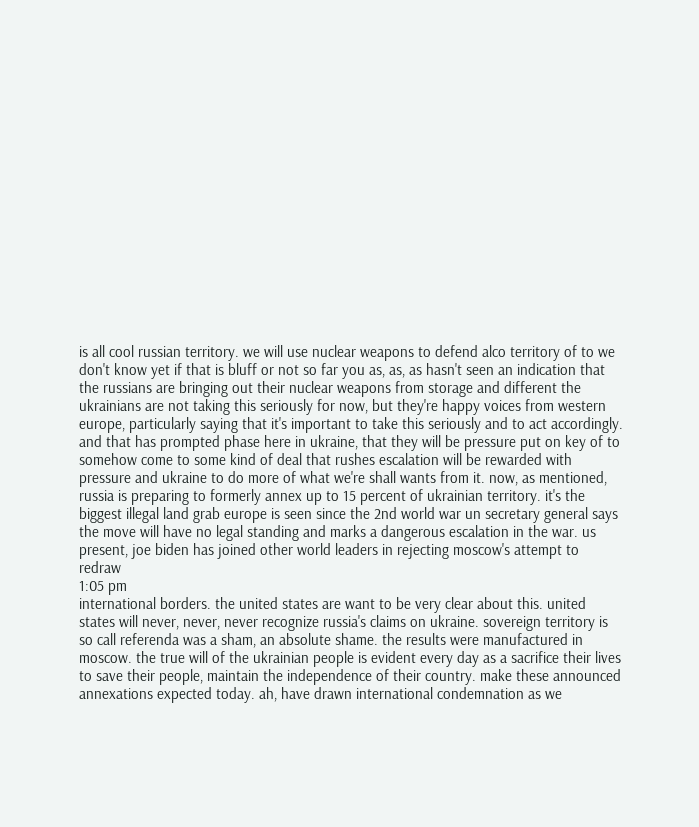is all cool russian territory. we will use nuclear weapons to defend alco territory of to we don't know yet if that is bluff or not so far you as, as, as hasn't seen an indication that the russians are bringing out their nuclear weapons from storage and different the ukrainians are not taking this seriously for now, but they're happy voices from western europe, particularly saying that it's important to take this seriously and to act accordingly. and that has prompted phase here in ukraine, that they will be pressure put on key of to somehow come to some kind of deal that rushes escalation will be rewarded with pressure and ukraine to do more of what we're shall wants from it. now, as mentioned, russia is preparing to formerly annex up to 15 percent of ukrainian territory. it's the biggest illegal land grab europe is seen since the 2nd world war un secretary general says the move will have no legal standing and marks a dangerous escalation in the war. us present, joe biden has joined other world leaders in rejecting moscow's attempt to redraw
1:05 pm
international borders. the united states are want to be very clear about this. united states will never, never, never recognize russia's claims on ukraine. sovereign territory is so call referenda was a sham, an absolute shame. the results were manufactured in moscow. the true will of the ukrainian people is evident every day as a sacrifice their lives to save their people, maintain the independence of their country. make these announced annexations expected today. ah, have drawn international condemnation as we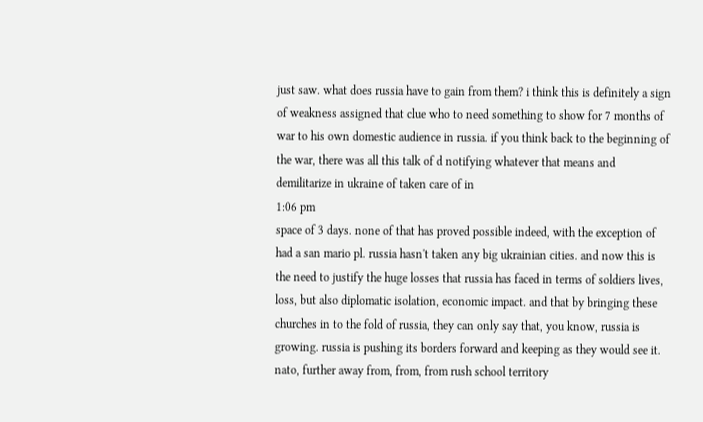just saw. what does russia have to gain from them? i think this is definitely a sign of weakness assigned that clue who to need something to show for 7 months of war to his own domestic audience in russia. if you think back to the beginning of the war, there was all this talk of d notifying whatever that means and demilitarize in ukraine of taken care of in
1:06 pm
space of 3 days. none of that has proved possible indeed, with the exception of had a san mario pl. russia hasn't taken any big ukrainian cities. and now this is the need to justify the huge losses that russia has faced in terms of soldiers lives, loss, but also diplomatic isolation, economic impact. and that by bringing these churches in to the fold of russia, they can only say that, you know, russia is growing. russia is pushing its borders forward and keeping as they would see it. nato, further away from, from, from rush school territory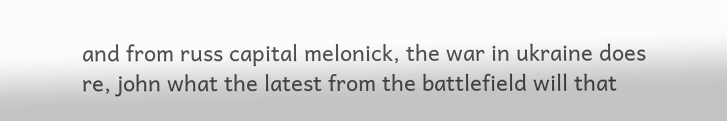and from russ capital melonick, the war in ukraine does re, john what the latest from the battlefield will that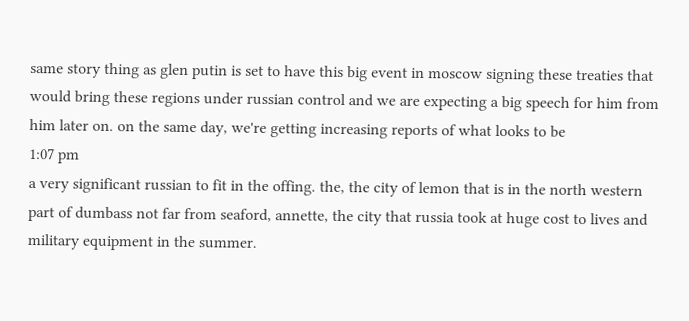same story thing as glen putin is set to have this big event in moscow signing these treaties that would bring these regions under russian control and we are expecting a big speech for him from him later on. on the same day, we're getting increasing reports of what looks to be
1:07 pm
a very significant russian to fit in the offing. the, the city of lemon that is in the north western part of dumbass not far from seaford, annette, the city that russia took at huge cost to lives and military equipment in the summer.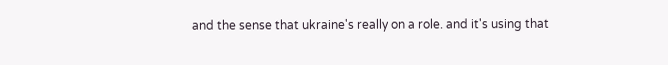and the sense that ukraine's really on a role. and it's using that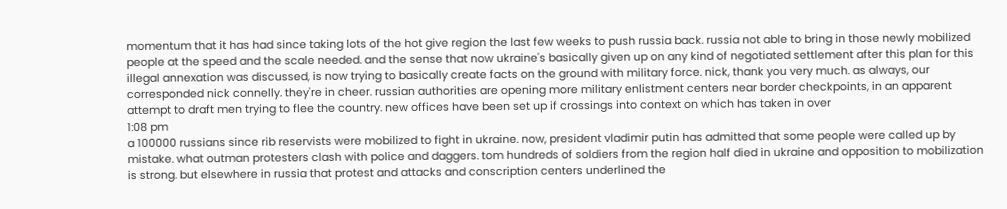momentum that it has had since taking lots of the hot give region the last few weeks to push russia back. russia not able to bring in those newly mobilized people at the speed and the scale needed. and the sense that now ukraine's basically given up on any kind of negotiated settlement after this plan for this illegal annexation was discussed, is now trying to basically create facts on the ground with military force. nick, thank you very much. as always, our corresponded nick connelly. they're in cheer. russian authorities are opening more military enlistment centers near border checkpoints, in an apparent attempt to draft men trying to flee the country. new offices have been set up if crossings into context on which has taken in over
1:08 pm
a 100000 russians since rib reservists were mobilized to fight in ukraine. now, president vladimir putin has admitted that some people were called up by mistake. what outman protesters clash with police and daggers. tom hundreds of soldiers from the region half died in ukraine and opposition to mobilization is strong. but elsewhere in russia that protest and attacks and conscription centers underlined the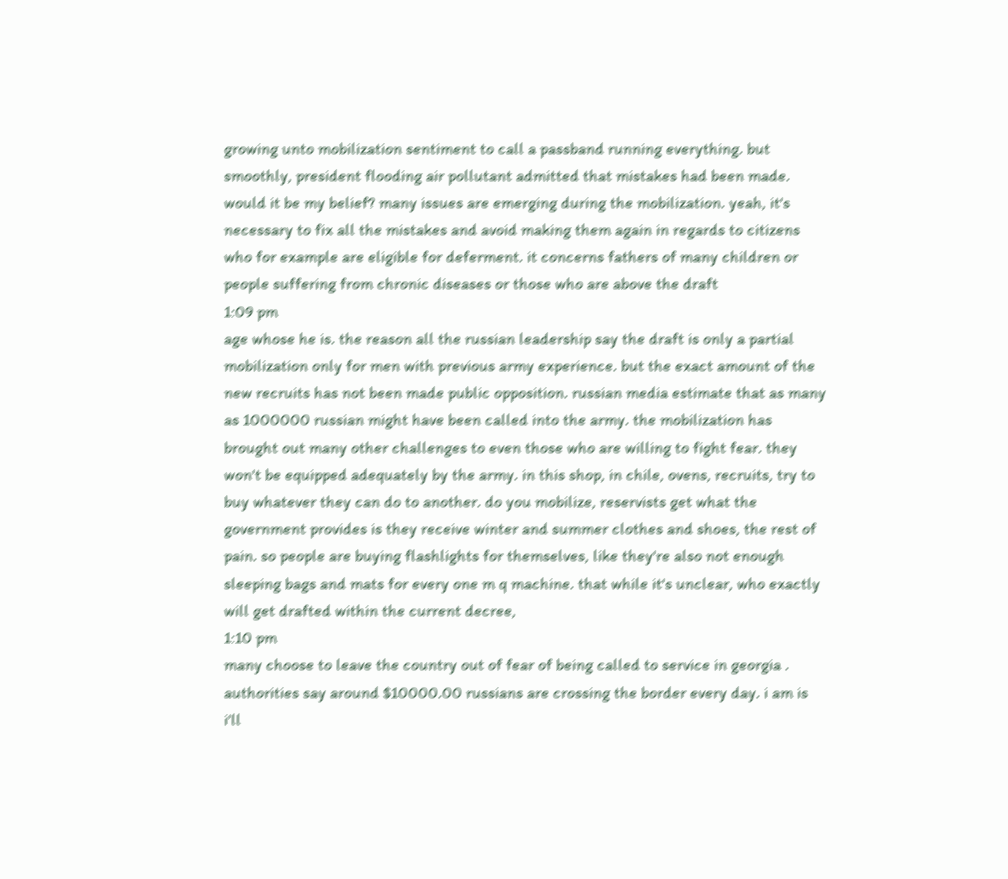growing unto mobilization sentiment to call a passband running everything. but smoothly, president flooding air pollutant admitted that mistakes had been made. would it be my belief? many issues are emerging during the mobilization. yeah, it's necessary to fix all the mistakes and avoid making them again in regards to citizens who for example are eligible for deferment. it concerns fathers of many children or people suffering from chronic diseases or those who are above the draft
1:09 pm
age whose he is. the reason all the russian leadership say the draft is only a partial mobilization only for men with previous army experience. but the exact amount of the new recruits has not been made public opposition. russian media estimate that as many as 1000000 russian might have been called into the army. the mobilization has brought out many other challenges to even those who are willing to fight fear. they won't be equipped adequately by the army. in this shop, in chile, ovens, recruits, try to buy whatever they can do to another. do you mobilize, reservists get what the government provides is they receive winter and summer clothes and shoes, the rest of pain. so people are buying flashlights for themselves, like they're also not enough sleeping bags and mats for every one m q machine. that while it's unclear, who exactly will get drafted within the current decree,
1:10 pm
many choose to leave the country out of fear of being called to service in georgia . authorities say around $10000.00 russians are crossing the border every day. i am is i'll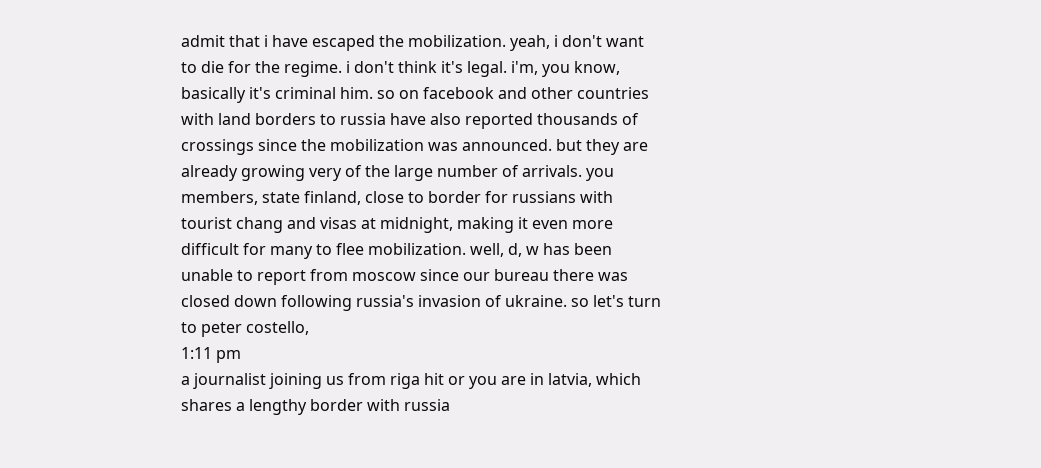admit that i have escaped the mobilization. yeah, i don't want to die for the regime. i don't think it's legal. i'm, you know, basically it's criminal him. so on facebook and other countries with land borders to russia have also reported thousands of crossings since the mobilization was announced. but they are already growing very of the large number of arrivals. you members, state finland, close to border for russians with tourist chang and visas at midnight, making it even more difficult for many to flee mobilization. well, d, w has been unable to report from moscow since our bureau there was closed down following russia's invasion of ukraine. so let's turn to peter costello,
1:11 pm
a journalist joining us from riga hit or you are in latvia, which shares a lengthy border with russia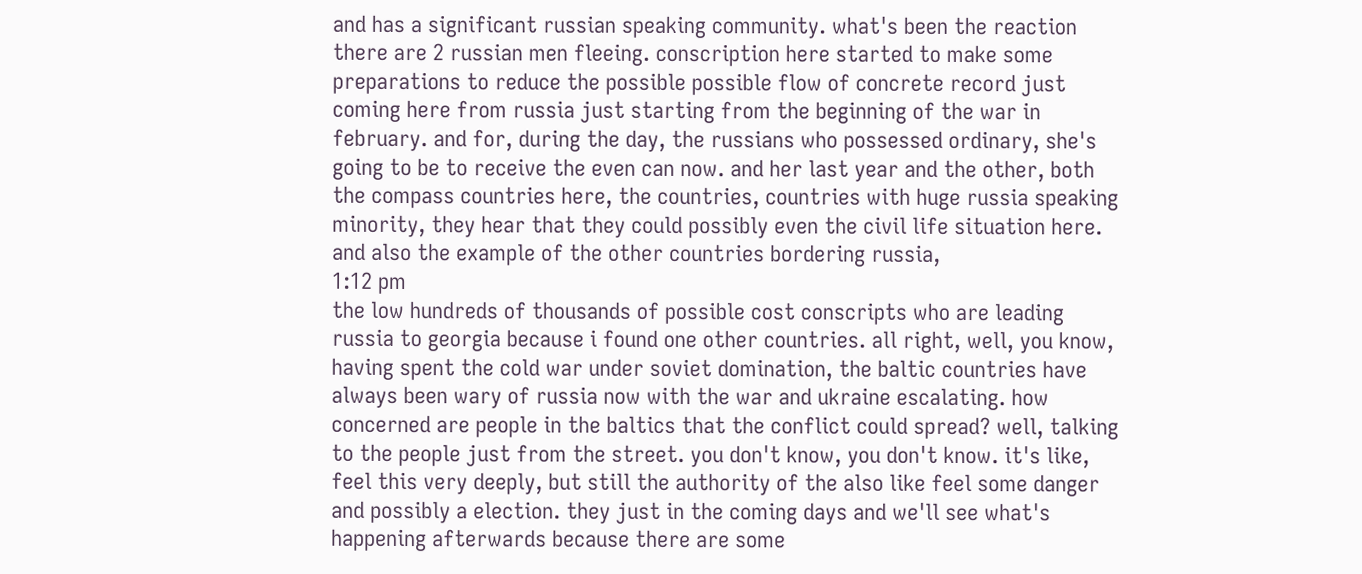and has a significant russian speaking community. what's been the reaction there are 2 russian men fleeing. conscription here started to make some preparations to reduce the possible possible flow of concrete record just coming here from russia just starting from the beginning of the war in february. and for, during the day, the russians who possessed ordinary, she's going to be to receive the even can now. and her last year and the other, both the compass countries here, the countries, countries with huge russia speaking minority, they hear that they could possibly even the civil life situation here. and also the example of the other countries bordering russia,
1:12 pm
the low hundreds of thousands of possible cost conscripts who are leading russia to georgia because i found one other countries. all right, well, you know, having spent the cold war under soviet domination, the baltic countries have always been wary of russia now with the war and ukraine escalating. how concerned are people in the baltics that the conflict could spread? well, talking to the people just from the street. you don't know, you don't know. it's like, feel this very deeply, but still the authority of the also like feel some danger and possibly a election. they just in the coming days and we'll see what's happening afterwards because there are some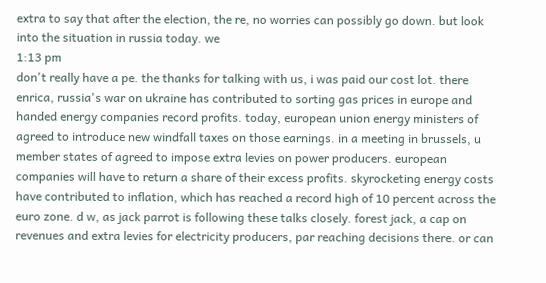extra to say that after the election, the re, no worries can possibly go down. but look into the situation in russia today. we
1:13 pm
don't really have a pe. the thanks for talking with us, i was paid our cost lot. there enrica, russia's war on ukraine has contributed to sorting gas prices in europe and handed energy companies record profits. today, european union energy ministers of agreed to introduce new windfall taxes on those earnings. in a meeting in brussels, u member states of agreed to impose extra levies on power producers. european companies will have to return a share of their excess profits. skyrocketing energy costs have contributed to inflation, which has reached a record high of 10 percent across the euro zone. d w, as jack parrot is following these talks closely. forest jack, a cap on revenues and extra levies for electricity producers, par reaching decisions there. or can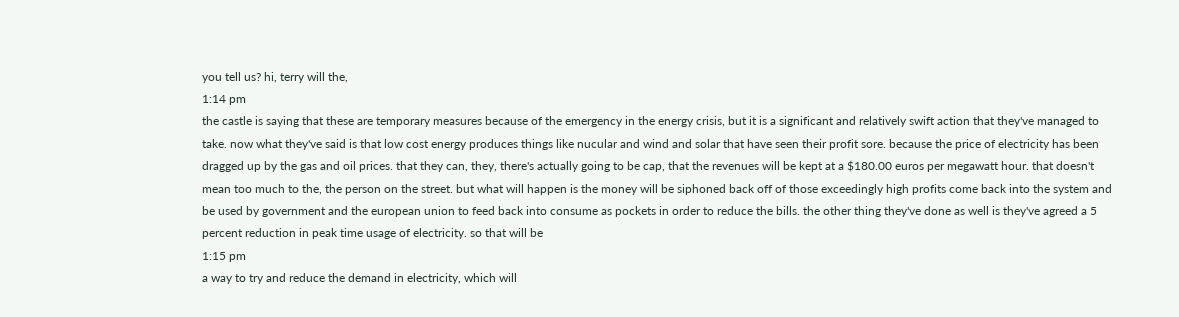you tell us? hi, terry will the,
1:14 pm
the castle is saying that these are temporary measures because of the emergency in the energy crisis, but it is a significant and relatively swift action that they've managed to take. now what they've said is that low cost energy produces things like nucular and wind and solar that have seen their profit sore. because the price of electricity has been dragged up by the gas and oil prices. that they can, they, there's actually going to be cap, that the revenues will be kept at a $180.00 euros per megawatt hour. that doesn't mean too much to the, the person on the street. but what will happen is the money will be siphoned back off of those exceedingly high profits come back into the system and be used by government and the european union to feed back into consume as pockets in order to reduce the bills. the other thing they've done as well is they've agreed a 5 percent reduction in peak time usage of electricity. so that will be
1:15 pm
a way to try and reduce the demand in electricity, which will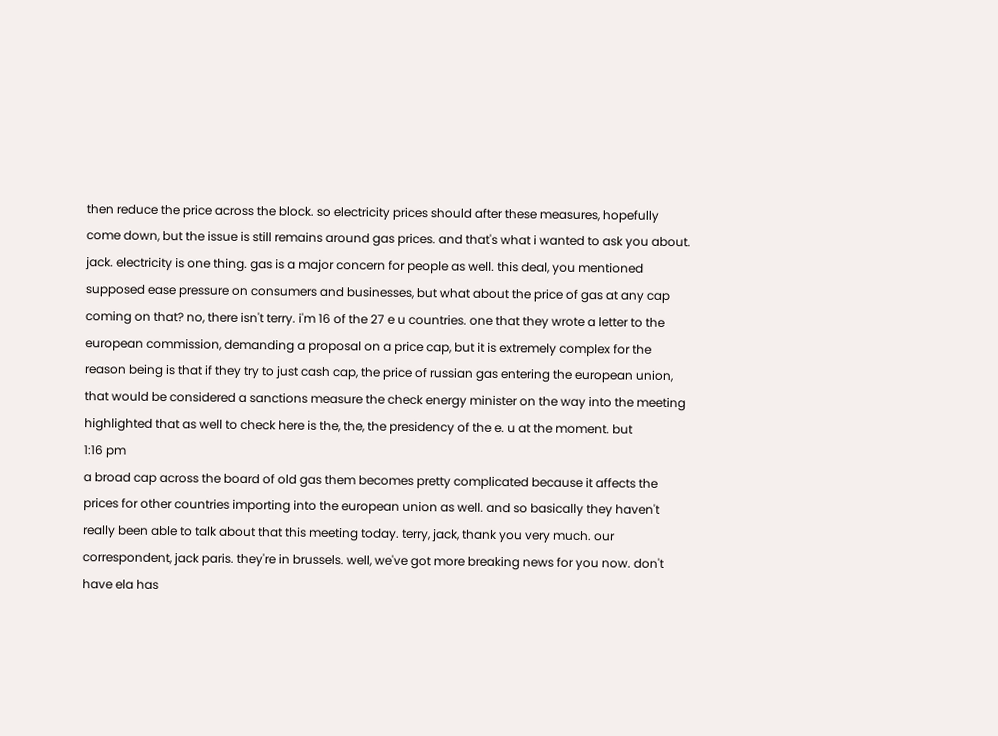then reduce the price across the block. so electricity prices should after these measures, hopefully come down, but the issue is still remains around gas prices. and that's what i wanted to ask you about. jack. electricity is one thing. gas is a major concern for people as well. this deal, you mentioned supposed ease pressure on consumers and businesses, but what about the price of gas at any cap coming on that? no, there isn't terry. i'm 16 of the 27 e u countries. one that they wrote a letter to the european commission, demanding a proposal on a price cap, but it is extremely complex for the reason being is that if they try to just cash cap, the price of russian gas entering the european union, that would be considered a sanctions measure the check energy minister on the way into the meeting highlighted that as well to check here is the, the, the presidency of the e. u at the moment. but
1:16 pm
a broad cap across the board of old gas them becomes pretty complicated because it affects the prices for other countries importing into the european union as well. and so basically they haven't really been able to talk about that this meeting today. terry, jack, thank you very much. our correspondent, jack paris. they're in brussels. well, we've got more breaking news for you now. don't have ela has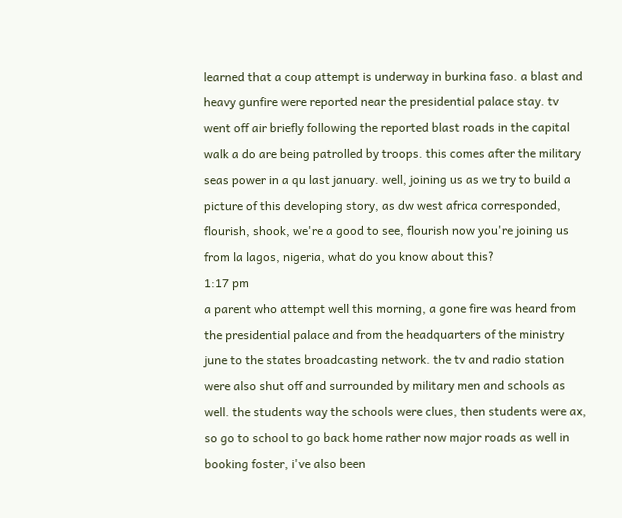learned that a coup attempt is underway in burkina faso. a blast and heavy gunfire were reported near the presidential palace stay. tv went off air briefly following the reported blast roads in the capital walk a do are being patrolled by troops. this comes after the military seas power in a qu last january. well, joining us as we try to build a picture of this developing story, as dw west africa corresponded, flourish, shook, we're a good to see, flourish now you're joining us from la lagos, nigeria, what do you know about this?
1:17 pm
a parent who attempt well this morning, a gone fire was heard from the presidential palace and from the headquarters of the ministry june to the states broadcasting network. the tv and radio station were also shut off and surrounded by military men and schools as well. the students way the schools were clues, then students were ax, so go to school to go back home rather now major roads as well in booking foster, i've also been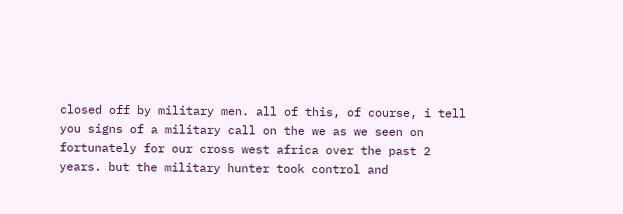closed off by military men. all of this, of course, i tell you signs of a military call on the we as we seen on fortunately for our cross west africa over the past 2 years. but the military hunter took control and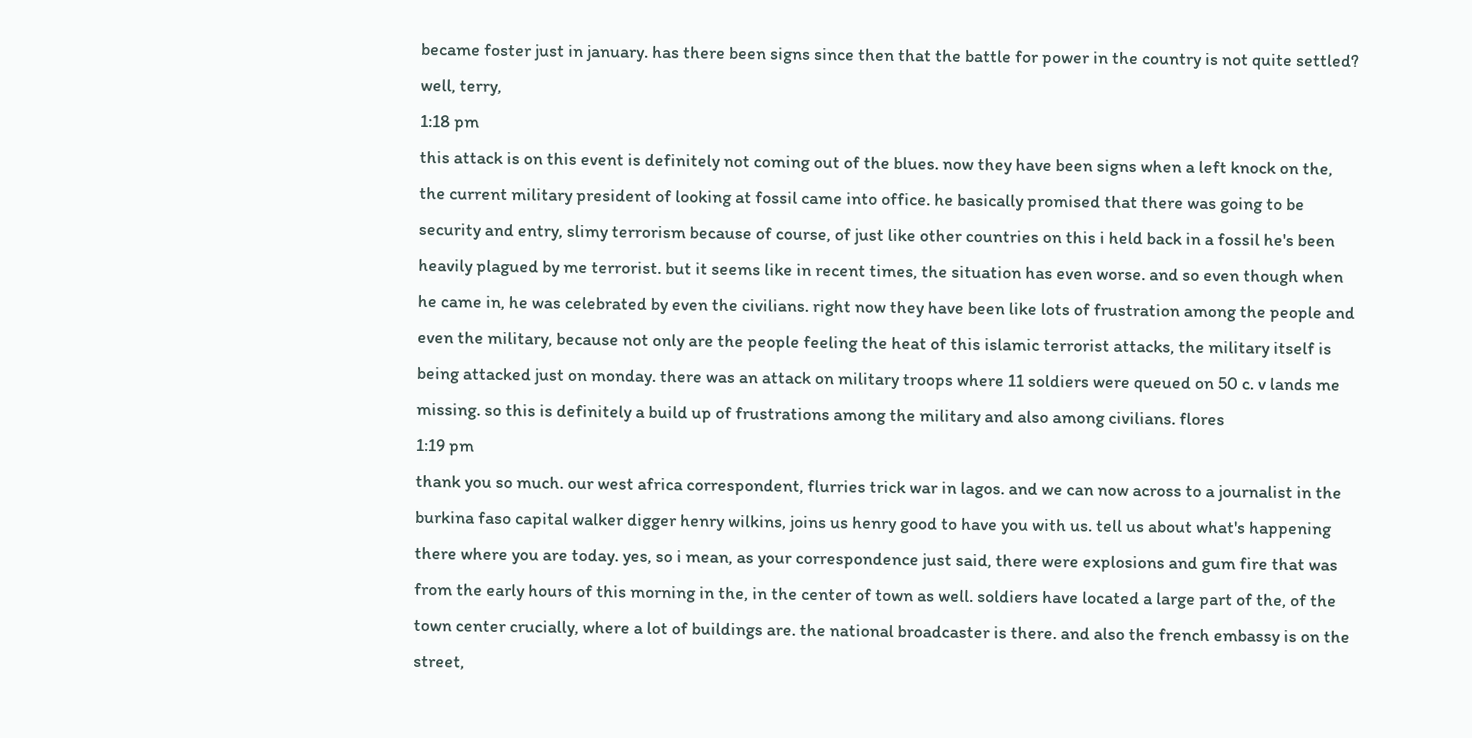became foster just in january. has there been signs since then that the battle for power in the country is not quite settled? well, terry,
1:18 pm
this attack is on this event is definitely not coming out of the blues. now they have been signs when a left knock on the, the current military president of looking at fossil came into office. he basically promised that there was going to be security and entry, slimy terrorism because of course, of just like other countries on this i held back in a fossil he's been heavily plagued by me terrorist. but it seems like in recent times, the situation has even worse. and so even though when he came in, he was celebrated by even the civilians. right now they have been like lots of frustration among the people and even the military, because not only are the people feeling the heat of this islamic terrorist attacks, the military itself is being attacked just on monday. there was an attack on military troops where 11 soldiers were queued on 50 c. v lands me missing. so this is definitely a build up of frustrations among the military and also among civilians. flores
1:19 pm
thank you so much. our west africa correspondent, flurries trick war in lagos. and we can now across to a journalist in the burkina faso capital walker digger henry wilkins, joins us henry good to have you with us. tell us about what's happening there where you are today. yes, so i mean, as your correspondence just said, there were explosions and gum fire that was from the early hours of this morning in the, in the center of town as well. soldiers have located a large part of the, of the town center crucially, where a lot of buildings are. the national broadcaster is there. and also the french embassy is on the street,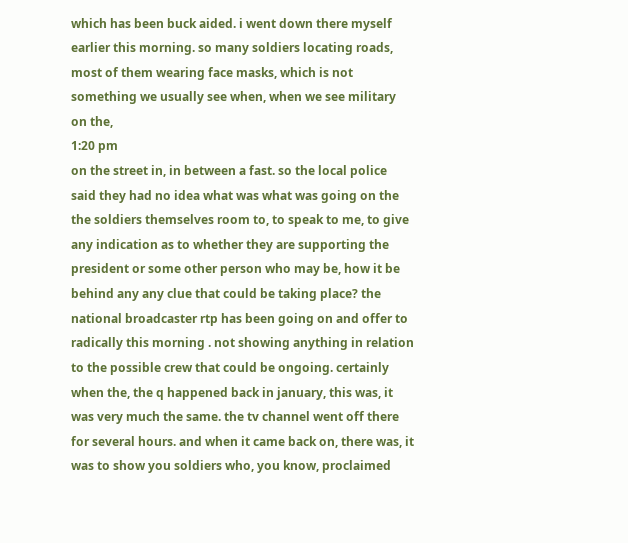which has been buck aided. i went down there myself earlier this morning. so many soldiers locating roads, most of them wearing face masks, which is not something we usually see when, when we see military on the,
1:20 pm
on the street in, in between a fast. so the local police said they had no idea what was what was going on the the soldiers themselves room to, to speak to me, to give any indication as to whether they are supporting the president or some other person who may be, how it be behind any any clue that could be taking place? the national broadcaster rtp has been going on and offer to radically this morning . not showing anything in relation to the possible crew that could be ongoing. certainly when the, the q happened back in january, this was, it was very much the same. the tv channel went off there for several hours. and when it came back on, there was, it was to show you soldiers who, you know, proclaimed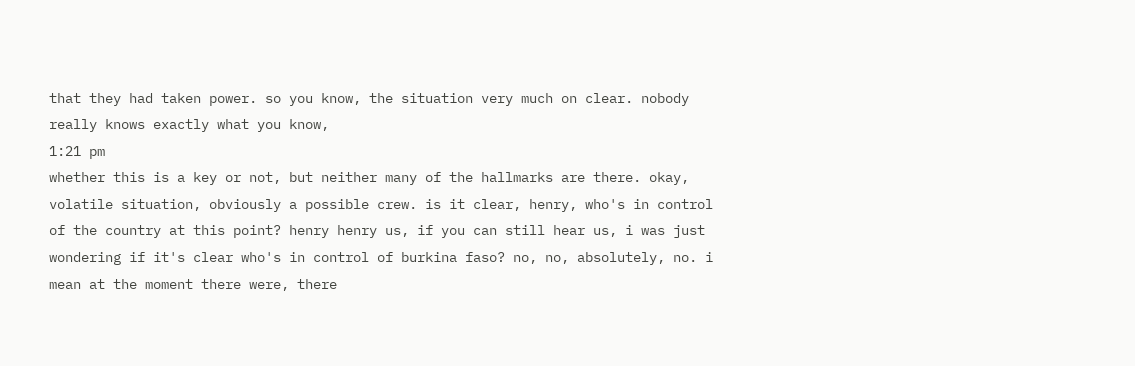that they had taken power. so you know, the situation very much on clear. nobody really knows exactly what you know,
1:21 pm
whether this is a key or not, but neither many of the hallmarks are there. okay, volatile situation, obviously a possible crew. is it clear, henry, who's in control of the country at this point? henry henry us, if you can still hear us, i was just wondering if it's clear who's in control of burkina faso? no, no, absolutely, no. i mean at the moment there were, there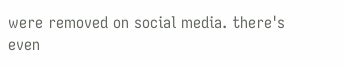were removed on social media. there's even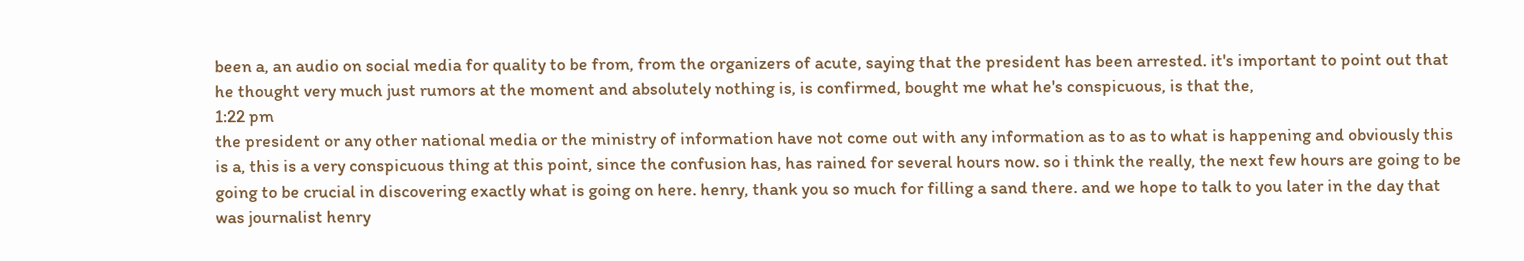been a, an audio on social media for quality to be from, from the organizers of acute, saying that the president has been arrested. it's important to point out that he thought very much just rumors at the moment and absolutely nothing is, is confirmed, bought me what he's conspicuous, is that the,
1:22 pm
the president or any other national media or the ministry of information have not come out with any information as to as to what is happening and obviously this is a, this is a very conspicuous thing at this point, since the confusion has, has rained for several hours now. so i think the really, the next few hours are going to be going to be crucial in discovering exactly what is going on here. henry, thank you so much for filling a sand there. and we hope to talk to you later in the day that was journalist henry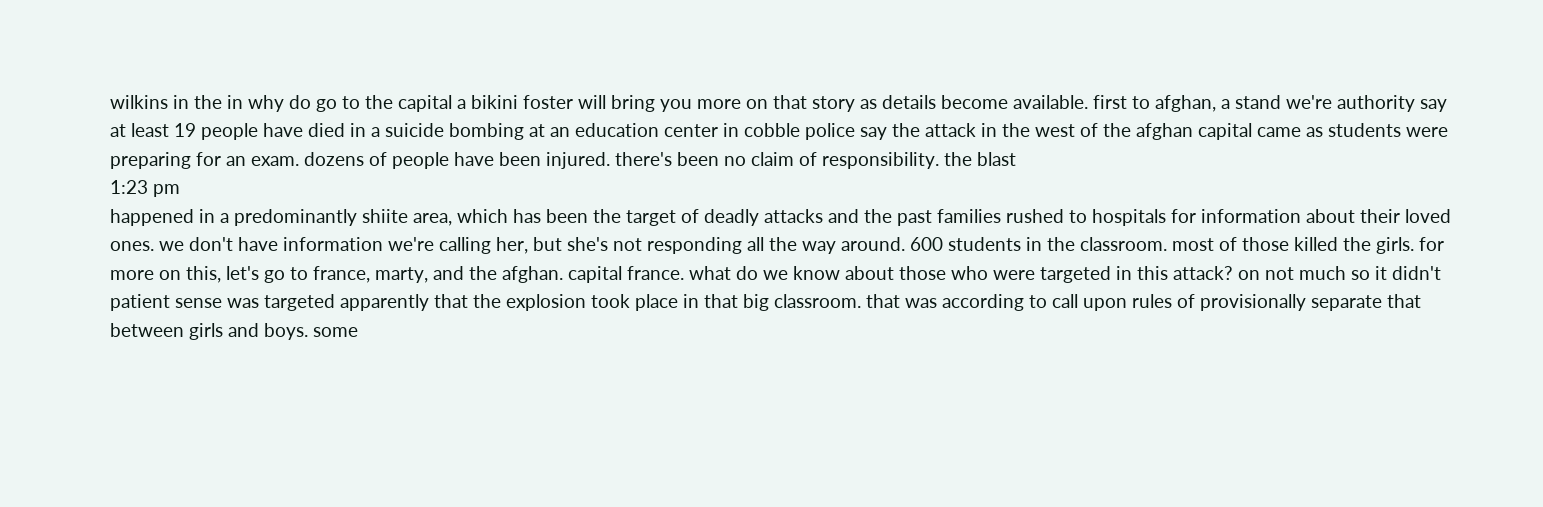wilkins in the in why do go to the capital a bikini foster will bring you more on that story as details become available. first to afghan, a stand we're authority say at least 19 people have died in a suicide bombing at an education center in cobble police say the attack in the west of the afghan capital came as students were preparing for an exam. dozens of people have been injured. there's been no claim of responsibility. the blast
1:23 pm
happened in a predominantly shiite area, which has been the target of deadly attacks and the past families rushed to hospitals for information about their loved ones. we don't have information we're calling her, but she's not responding all the way around. 600 students in the classroom. most of those killed the girls. for more on this, let's go to france, marty, and the afghan. capital france. what do we know about those who were targeted in this attack? on not much so it didn't patient sense was targeted apparently that the explosion took place in that big classroom. that was according to call upon rules of provisionally separate that between girls and boys. some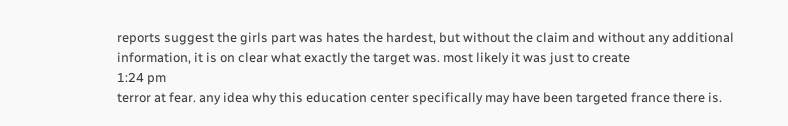reports suggest the girls part was hates the hardest, but without the claim and without any additional information, it is on clear what exactly the target was. most likely it was just to create
1:24 pm
terror at fear. any idea why this education center specifically may have been targeted france there is.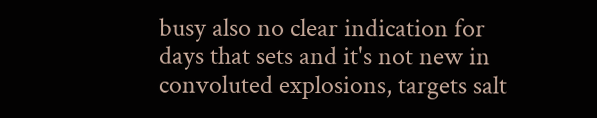busy also no clear indication for days that sets and it's not new in convoluted explosions, targets salt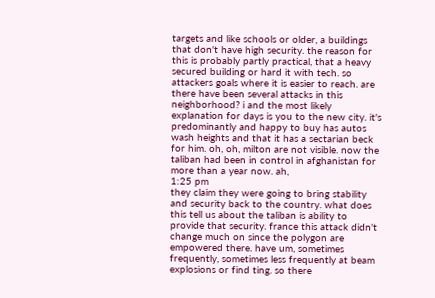targets and like schools or older, a buildings that don't have high security. the reason for this is probably partly practical, that a heavy secured building or hard it with tech. so attackers goals where it is easier to reach. are there have been several attacks in this neighborhood? i and the most likely explanation for days is you to the new city. it's predominantly and happy to buy has autos wash heights and that it has a sectarian beck for him. oh, oh, milton are not visible. now the taliban had been in control in afghanistan for more than a year now. ah,
1:25 pm
they claim they were going to bring stability and security back to the country. what does this tell us about the taliban is ability to provide that security. france this attack didn't change much on since the polygon are empowered there. have um, sometimes frequently, sometimes less frequently at beam explosions or find ting. so there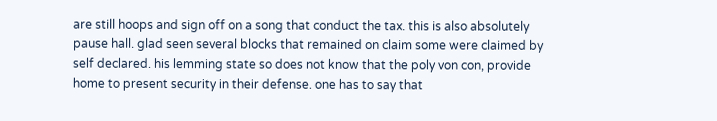are still hoops and sign off on a song that conduct the tax. this is also absolutely pause hall. glad seen several blocks that remained on claim some were claimed by self declared. his lemming state so does not know that the poly von con, provide home to present security in their defense. one has to say that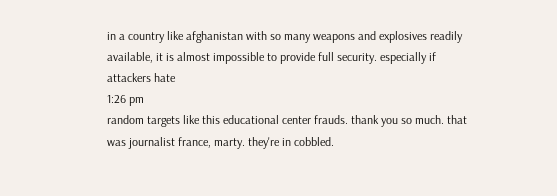in a country like afghanistan with so many weapons and explosives readily available, it is almost impossible to provide full security. especially if attackers hate
1:26 pm
random targets like this educational center frauds. thank you so much. that was journalist france, marty. they're in cobbled.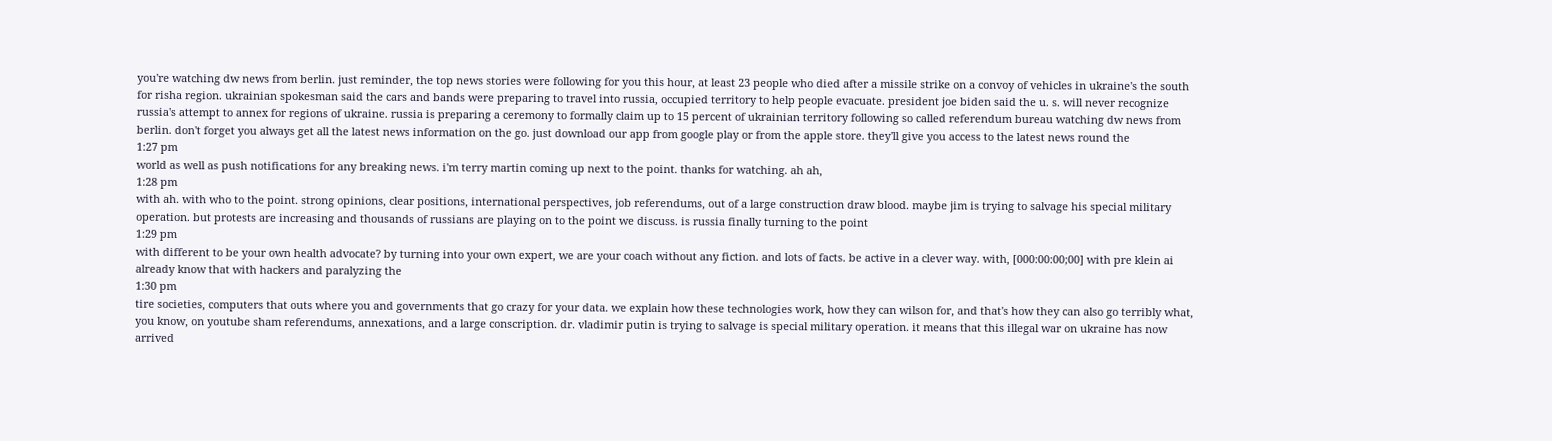you're watching dw news from berlin. just reminder, the top news stories were following for you this hour, at least 23 people who died after a missile strike on a convoy of vehicles in ukraine's the south for risha region. ukrainian spokesman said the cars and bands were preparing to travel into russia, occupied territory to help people evacuate. president joe biden said the u. s. will never recognize russia's attempt to annex for regions of ukraine. russia is preparing a ceremony to formally claim up to 15 percent of ukrainian territory following so called referendum bureau watching dw news from berlin. don't forget you always get all the latest news information on the go. just download our app from google play or from the apple store. they'll give you access to the latest news round the
1:27 pm
world as well as push notifications for any breaking news. i'm terry martin coming up next to the point. thanks for watching. ah ah,
1:28 pm
with ah. with who to the point. strong opinions, clear positions, international perspectives, job referendums, out of a large construction draw blood. maybe jim is trying to salvage his special military operation. but protests are increasing and thousands of russians are playing on to the point we discuss. is russia finally turning to the point
1:29 pm
with different to be your own health advocate? by turning into your own expert, we are your coach without any fiction. and lots of facts. be active in a clever way. with, [000:00:00;00] with pre klein ai already know that with hackers and paralyzing the
1:30 pm
tire societies, computers that outs where you and governments that go crazy for your data. we explain how these technologies work, how they can wilson for, and that's how they can also go terribly what, you know, on youtube sham referendums, annexations, and a large conscription. dr. vladimir putin is trying to salvage is special military operation. it means that this illegal war on ukraine has now arrived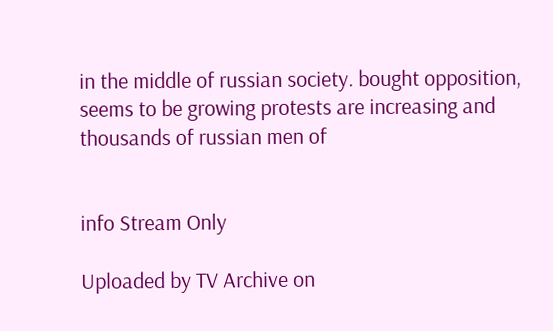in the middle of russian society. bought opposition, seems to be growing protests are increasing and thousands of russian men of


info Stream Only

Uploaded by TV Archive on